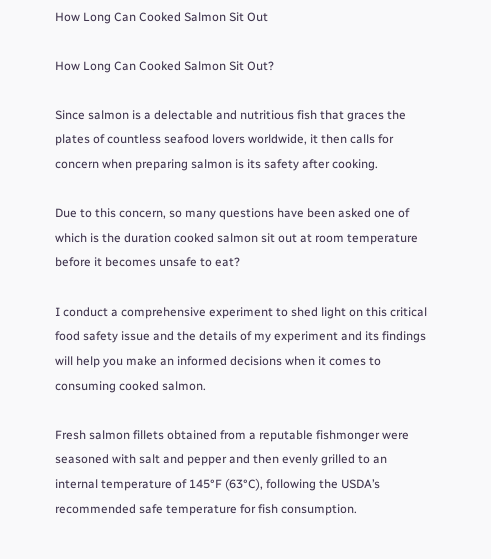How Long Can Cooked Salmon Sit Out

How Long Can Cooked Salmon Sit Out?

Since salmon is a delectable and nutritious fish that graces the plates of countless seafood lovers worldwide, it then calls for concern when preparing salmon is its safety after cooking.

Due to this concern, so many questions have been asked one of which is the duration cooked salmon sit out at room temperature before it becomes unsafe to eat?

I conduct a comprehensive experiment to shed light on this critical food safety issue and the details of my experiment and its findings will help you make an informed decisions when it comes to consuming cooked salmon.

Fresh salmon fillets obtained from a reputable fishmonger were seasoned with salt and pepper and then evenly grilled to an internal temperature of 145°F (63°C), following the USDA’s recommended safe temperature for fish consumption.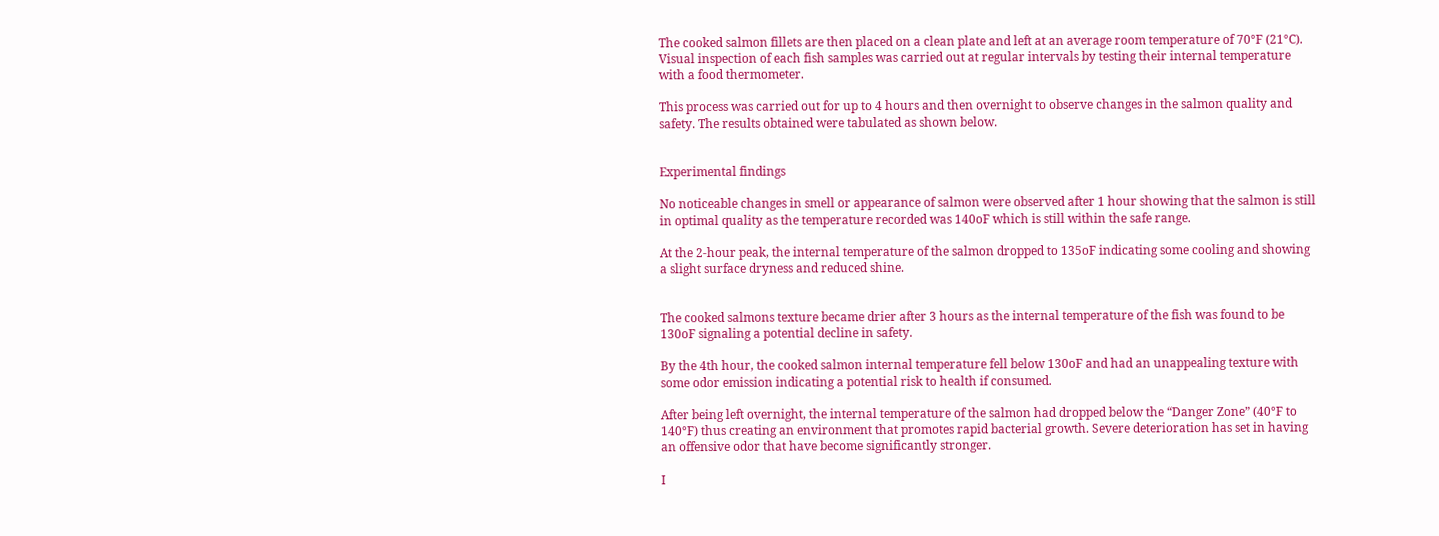The cooked salmon fillets are then placed on a clean plate and left at an average room temperature of 70°F (21°C). Visual inspection of each fish samples was carried out at regular intervals by testing their internal temperature with a food thermometer.

This process was carried out for up to 4 hours and then overnight to observe changes in the salmon quality and safety. The results obtained were tabulated as shown below.


Experimental findings

No noticeable changes in smell or appearance of salmon were observed after 1 hour showing that the salmon is still in optimal quality as the temperature recorded was 140oF which is still within the safe range.

At the 2-hour peak, the internal temperature of the salmon dropped to 135oF indicating some cooling and showing a slight surface dryness and reduced shine.


The cooked salmons texture became drier after 3 hours as the internal temperature of the fish was found to be 130oF signaling a potential decline in safety.

By the 4th hour, the cooked salmon internal temperature fell below 130oF and had an unappealing texture with some odor emission indicating a potential risk to health if consumed.

After being left overnight, the internal temperature of the salmon had dropped below the “Danger Zone” (40°F to 140°F) thus creating an environment that promotes rapid bacterial growth. Severe deterioration has set in having an offensive odor that have become significantly stronger.

I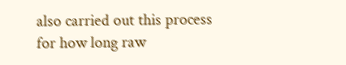also carried out this process for how long raw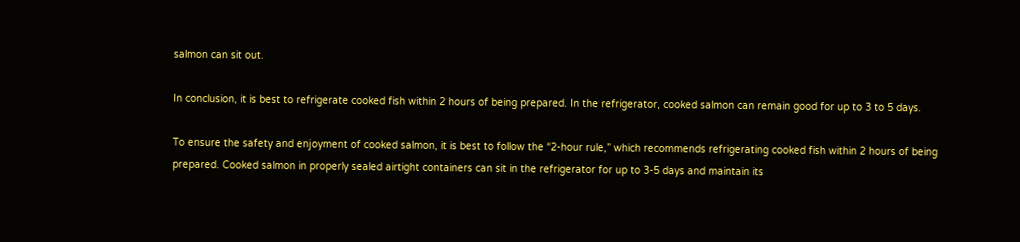salmon can sit out.

In conclusion, it is best to refrigerate cooked fish within 2 hours of being prepared. In the refrigerator, cooked salmon can remain good for up to 3 to 5 days.

To ensure the safety and enjoyment of cooked salmon, it is best to follow the “2-hour rule,” which recommends refrigerating cooked fish within 2 hours of being prepared. Cooked salmon in properly sealed airtight containers can sit in the refrigerator for up to 3-5 days and maintain its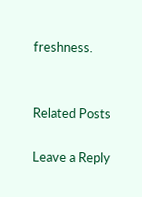freshness.


Related Posts

Leave a Reply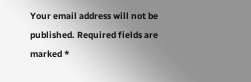Your email address will not be published. Required fields are marked *